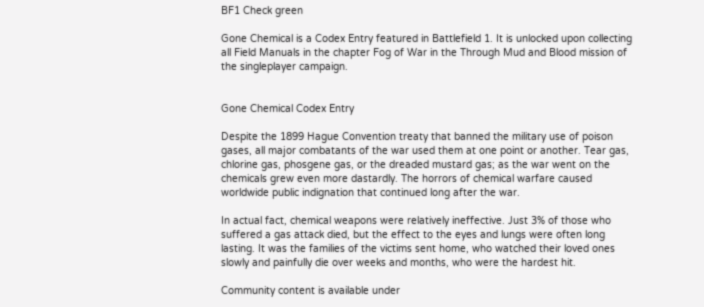BF1 Check green

Gone Chemical is a Codex Entry featured in Battlefield 1. It is unlocked upon collecting all Field Manuals in the chapter Fog of War in the Through Mud and Blood mission of the singleplayer campaign.


Gone Chemical Codex Entry

Despite the 1899 Hague Convention treaty that banned the military use of poison gases, all major combatants of the war used them at one point or another. Tear gas, chlorine gas, phosgene gas, or the dreaded mustard gas; as the war went on the chemicals grew even more dastardly. The horrors of chemical warfare caused worldwide public indignation that continued long after the war.

In actual fact, chemical weapons were relatively ineffective. Just 3% of those who suffered a gas attack died, but the effect to the eyes and lungs were often long lasting. It was the families of the victims sent home, who watched their loved ones slowly and painfully die over weeks and months, who were the hardest hit.

Community content is available under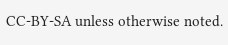CC-BY-SA unless otherwise noted.